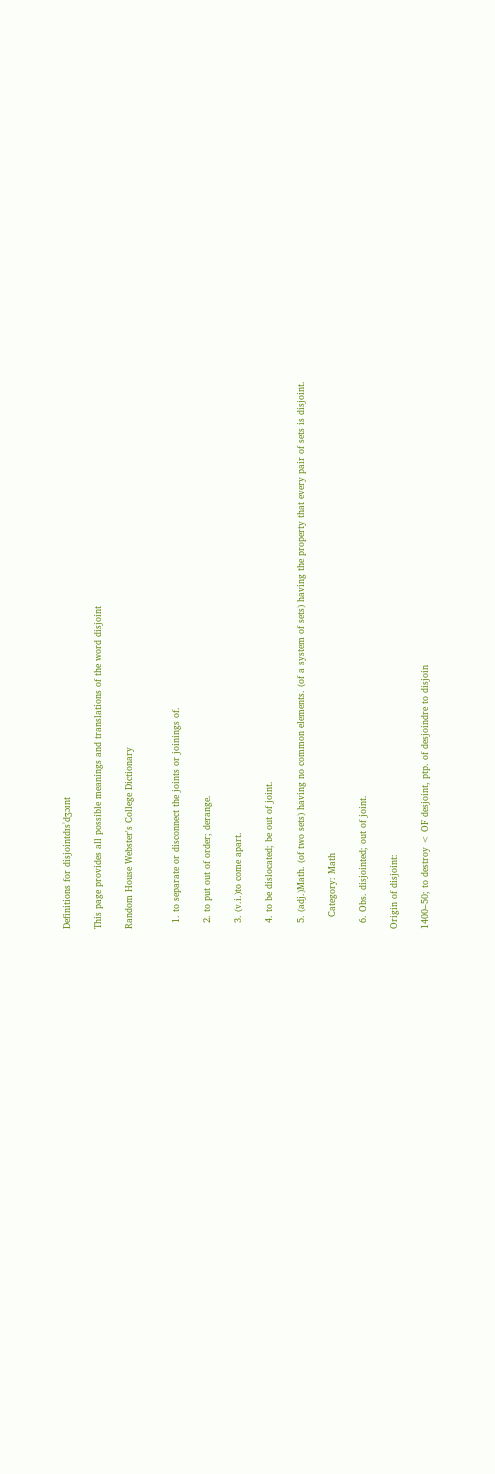Definitions for disjointdɪsˈdʒɔɪnt

This page provides all possible meanings and translations of the word disjoint

Random House Webster's College Dictionary


  1. to separate or disconnect the joints or joinings of.

  2. to put out of order; derange.

  3. (v.i.)to come apart.

  4. to be dislocated; be out of joint.

  5. (adj.)Math. (of two sets) having no common elements. (of a system of sets) having the property that every pair of sets is disjoint.

    Category: Math

  6. Obs. disjointed; out of joint.

Origin of disjoint:

1400–50; to destroy < OF desjoint, ptp. of desjoindre to disjoin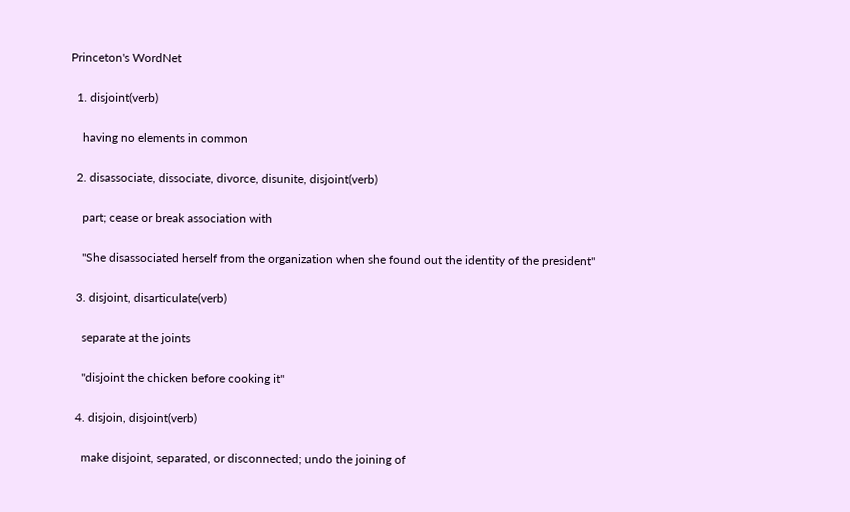Princeton's WordNet

  1. disjoint(verb)

    having no elements in common

  2. disassociate, dissociate, divorce, disunite, disjoint(verb)

    part; cease or break association with

    "She disassociated herself from the organization when she found out the identity of the president"

  3. disjoint, disarticulate(verb)

    separate at the joints

    "disjoint the chicken before cooking it"

  4. disjoin, disjoint(verb)

    make disjoint, separated, or disconnected; undo the joining of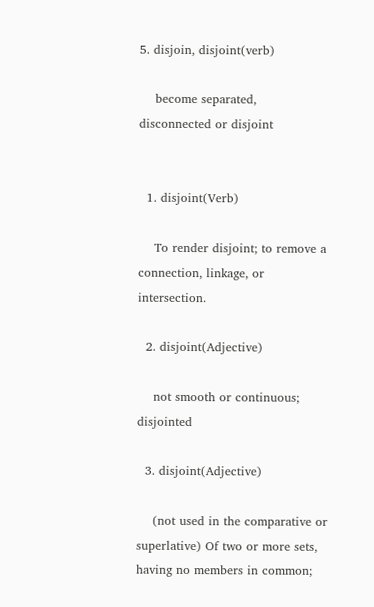5. disjoin, disjoint(verb)

    become separated, disconnected or disjoint


  1. disjoint(Verb)

    To render disjoint; to remove a connection, linkage, or intersection.

  2. disjoint(Adjective)

    not smooth or continuous; disjointed

  3. disjoint(Adjective)

    (not used in the comparative or superlative) Of two or more sets, having no members in common;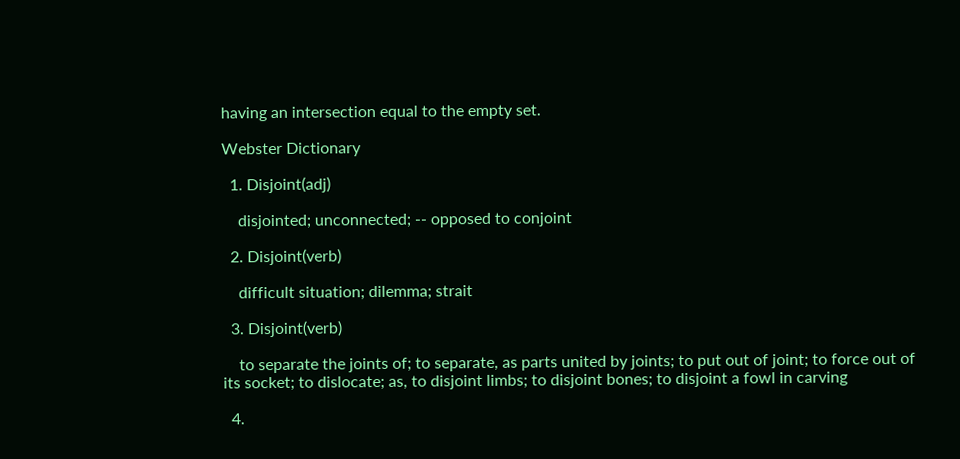having an intersection equal to the empty set.

Webster Dictionary

  1. Disjoint(adj)

    disjointed; unconnected; -- opposed to conjoint

  2. Disjoint(verb)

    difficult situation; dilemma; strait

  3. Disjoint(verb)

    to separate the joints of; to separate, as parts united by joints; to put out of joint; to force out of its socket; to dislocate; as, to disjoint limbs; to disjoint bones; to disjoint a fowl in carving

  4.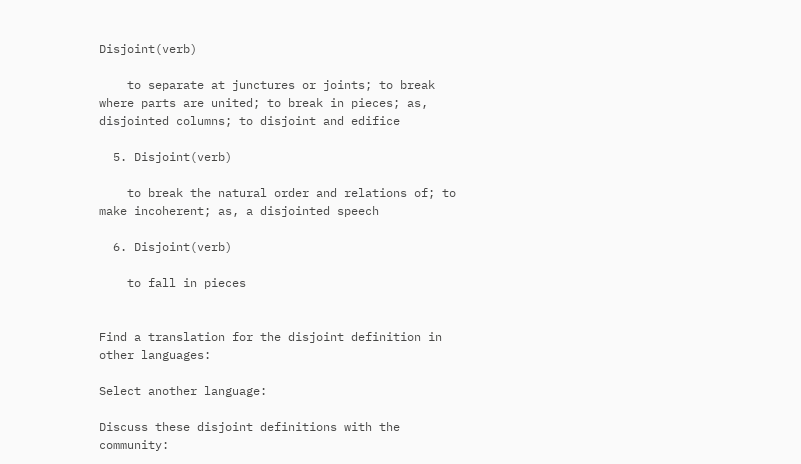Disjoint(verb)

    to separate at junctures or joints; to break where parts are united; to break in pieces; as, disjointed columns; to disjoint and edifice

  5. Disjoint(verb)

    to break the natural order and relations of; to make incoherent; as, a disjointed speech

  6. Disjoint(verb)

    to fall in pieces


Find a translation for the disjoint definition in other languages:

Select another language:

Discuss these disjoint definitions with the community: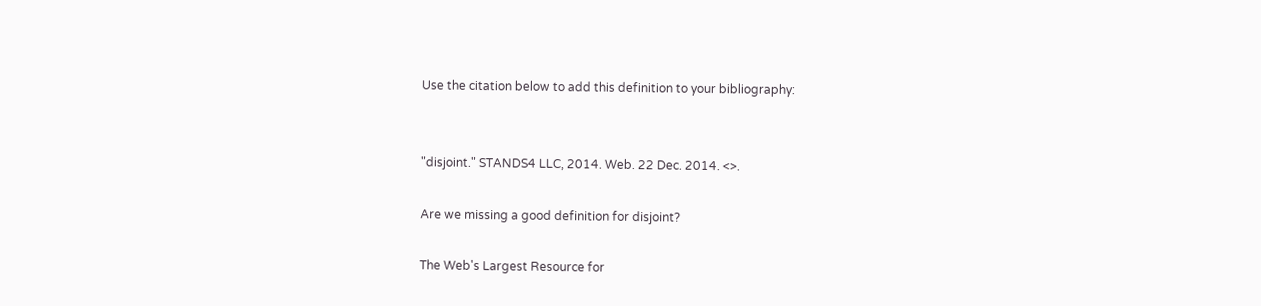Use the citation below to add this definition to your bibliography:


"disjoint." STANDS4 LLC, 2014. Web. 22 Dec. 2014. <>.

Are we missing a good definition for disjoint?

The Web's Largest Resource for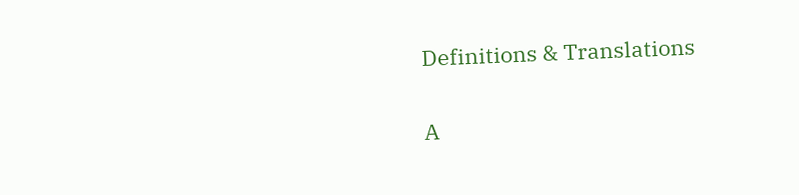Definitions & Translations

A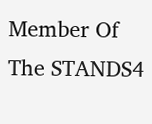Member Of The STANDS4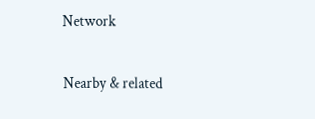Network

Nearby & related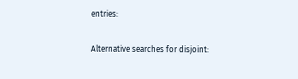entries:

Alternative searches for disjoint: